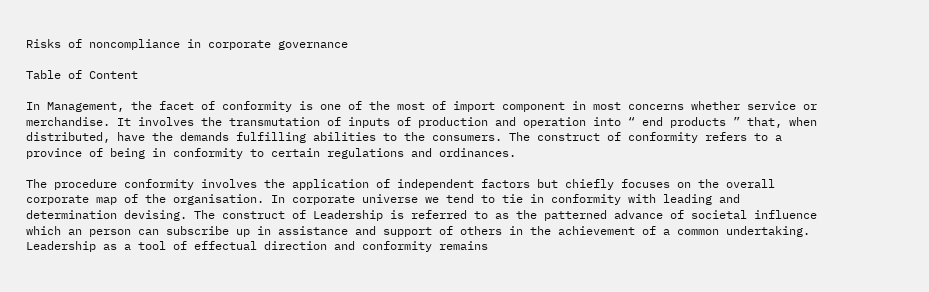Risks of noncompliance in corporate governance

Table of Content

In Management, the facet of conformity is one of the most of import component in most concerns whether service or merchandise. It involves the transmutation of inputs of production and operation into “ end products ” that, when distributed, have the demands fulfilling abilities to the consumers. The construct of conformity refers to a province of being in conformity to certain regulations and ordinances.

The procedure conformity involves the application of independent factors but chiefly focuses on the overall corporate map of the organisation. In corporate universe we tend to tie in conformity with leading and determination devising. The construct of Leadership is referred to as the patterned advance of societal influence which an person can subscribe up in assistance and support of others in the achievement of a common undertaking. Leadership as a tool of effectual direction and conformity remains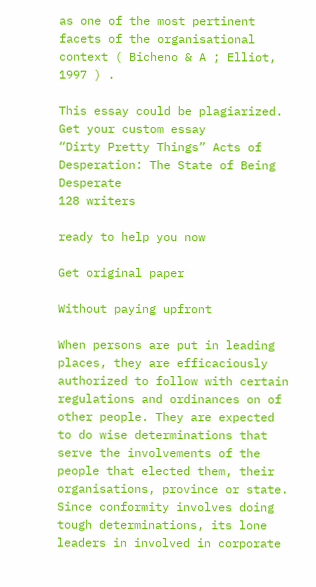as one of the most pertinent facets of the organisational context ( Bicheno & A ; Elliot, 1997 ) .

This essay could be plagiarized. Get your custom essay
“Dirty Pretty Things” Acts of Desperation: The State of Being Desperate
128 writers

ready to help you now

Get original paper

Without paying upfront

When persons are put in leading places, they are efficaciously authorized to follow with certain regulations and ordinances on of other people. They are expected to do wise determinations that serve the involvements of the people that elected them, their organisations, province or state. Since conformity involves doing tough determinations, its lone leaders in involved in corporate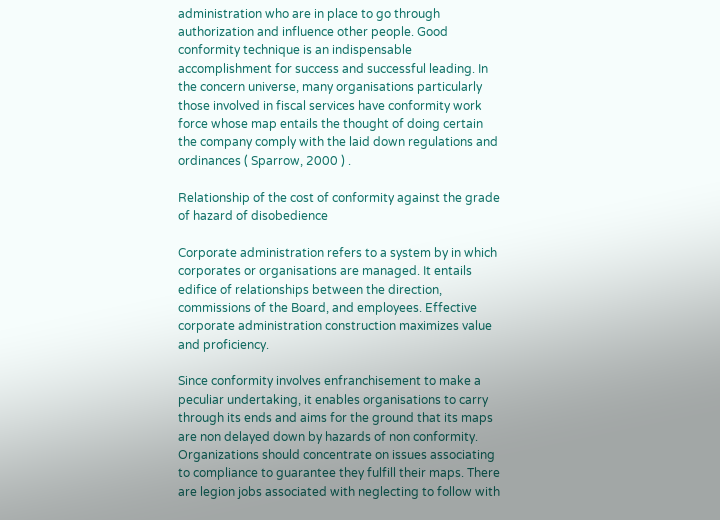administration who are in place to go through authorization and influence other people. Good conformity technique is an indispensable accomplishment for success and successful leading. In the concern universe, many organisations particularly those involved in fiscal services have conformity work force whose map entails the thought of doing certain the company comply with the laid down regulations and ordinances ( Sparrow, 2000 ) .

Relationship of the cost of conformity against the grade of hazard of disobedience

Corporate administration refers to a system by in which corporates or organisations are managed. It entails edifice of relationships between the direction, commissions of the Board, and employees. Effective corporate administration construction maximizes value and proficiency.

Since conformity involves enfranchisement to make a peculiar undertaking, it enables organisations to carry through its ends and aims for the ground that its maps are non delayed down by hazards of non conformity. Organizations should concentrate on issues associating to compliance to guarantee they fulfill their maps. There are legion jobs associated with neglecting to follow with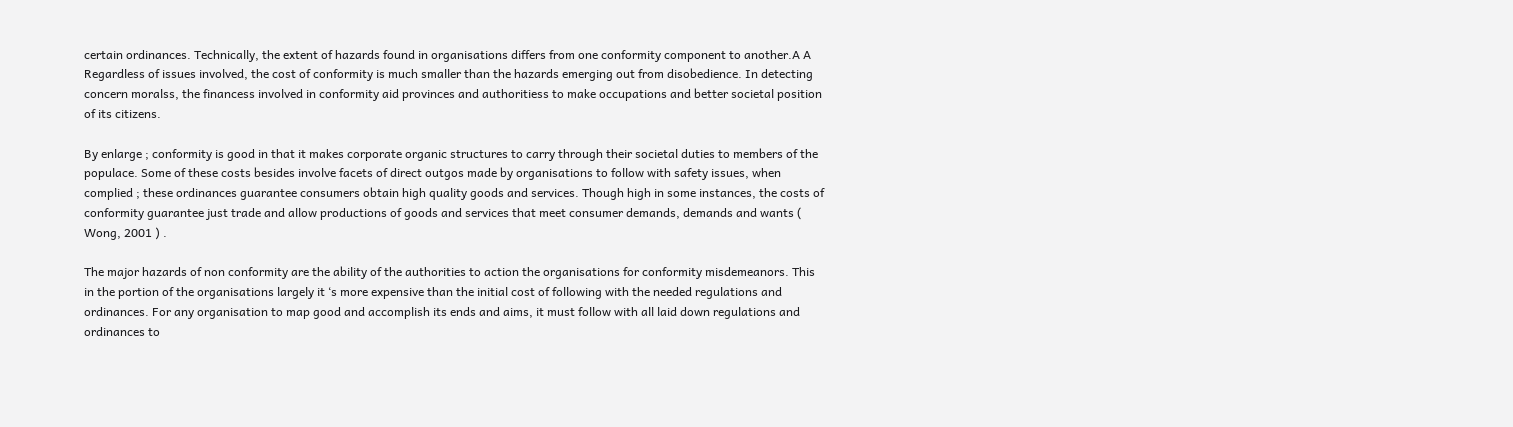certain ordinances. Technically, the extent of hazards found in organisations differs from one conformity component to another.A A Regardless of issues involved, the cost of conformity is much smaller than the hazards emerging out from disobedience. In detecting concern moralss, the financess involved in conformity aid provinces and authoritiess to make occupations and better societal position of its citizens.

By enlarge ; conformity is good in that it makes corporate organic structures to carry through their societal duties to members of the populace. Some of these costs besides involve facets of direct outgos made by organisations to follow with safety issues, when complied ; these ordinances guarantee consumers obtain high quality goods and services. Though high in some instances, the costs of conformity guarantee just trade and allow productions of goods and services that meet consumer demands, demands and wants ( Wong, 2001 ) .

The major hazards of non conformity are the ability of the authorities to action the organisations for conformity misdemeanors. This in the portion of the organisations largely it ‘s more expensive than the initial cost of following with the needed regulations and ordinances. For any organisation to map good and accomplish its ends and aims, it must follow with all laid down regulations and ordinances to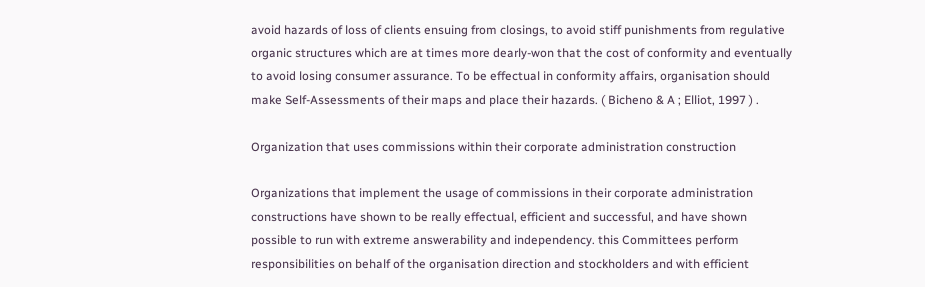avoid hazards of loss of clients ensuing from closings, to avoid stiff punishments from regulative organic structures which are at times more dearly-won that the cost of conformity and eventually to avoid losing consumer assurance. To be effectual in conformity affairs, organisation should make Self-Assessments of their maps and place their hazards. ( Bicheno & A ; Elliot, 1997 ) .

Organization that uses commissions within their corporate administration construction

Organizations that implement the usage of commissions in their corporate administration constructions have shown to be really effectual, efficient and successful, and have shown possible to run with extreme answerability and independency. this Committees perform responsibilities on behalf of the organisation direction and stockholders and with efficient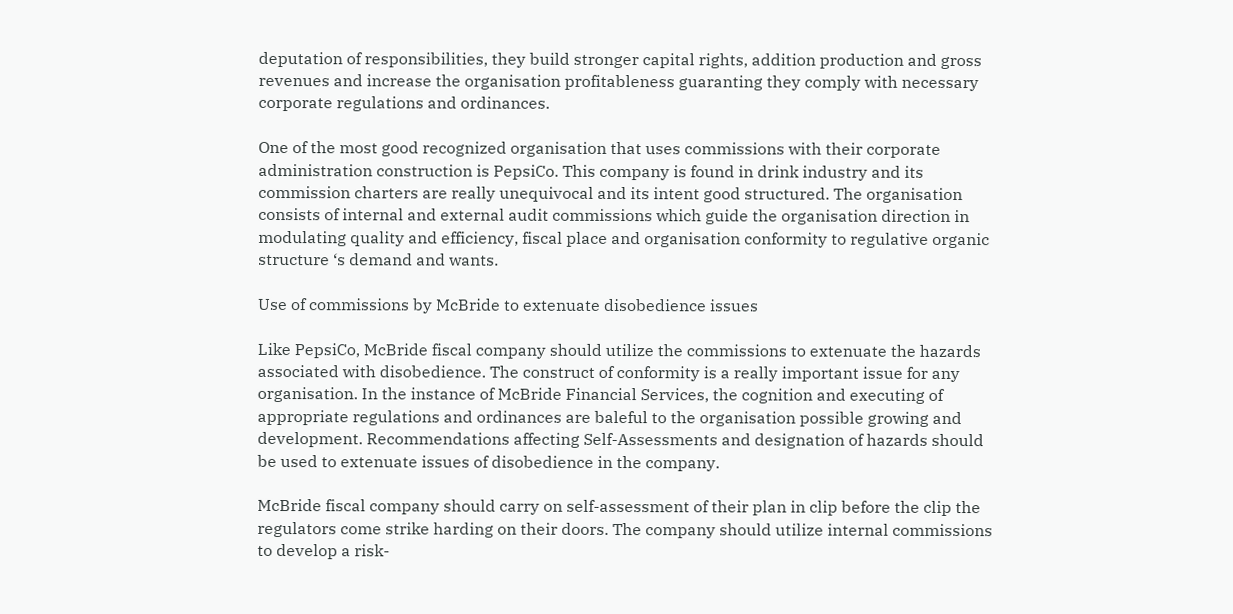deputation of responsibilities, they build stronger capital rights, addition production and gross revenues and increase the organisation profitableness guaranting they comply with necessary corporate regulations and ordinances.

One of the most good recognized organisation that uses commissions with their corporate administration construction is PepsiCo. This company is found in drink industry and its commission charters are really unequivocal and its intent good structured. The organisation consists of internal and external audit commissions which guide the organisation direction in modulating quality and efficiency, fiscal place and organisation conformity to regulative organic structure ‘s demand and wants.

Use of commissions by McBride to extenuate disobedience issues

Like PepsiCo, McBride fiscal company should utilize the commissions to extenuate the hazards associated with disobedience. The construct of conformity is a really important issue for any organisation. In the instance of McBride Financial Services, the cognition and executing of appropriate regulations and ordinances are baleful to the organisation possible growing and development. Recommendations affecting Self-Assessments and designation of hazards should be used to extenuate issues of disobedience in the company.

McBride fiscal company should carry on self-assessment of their plan in clip before the clip the regulators come strike harding on their doors. The company should utilize internal commissions to develop a risk-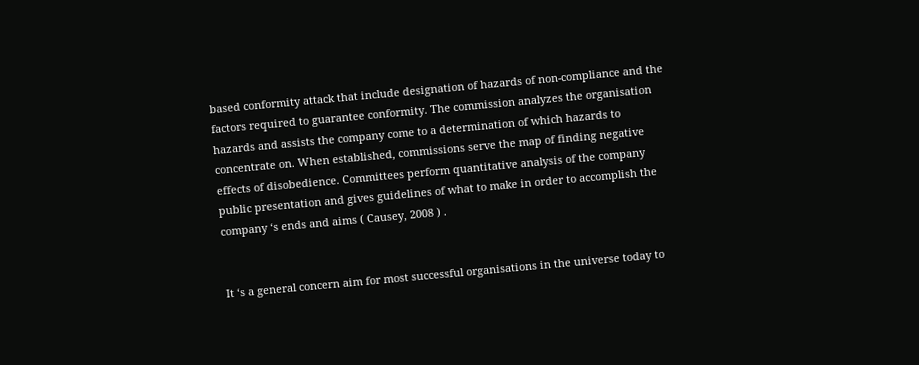based conformity attack that include designation of hazards of non-compliance and the factors required to guarantee conformity. The commission analyzes the organisation hazards and assists the company come to a determination of which hazards to concentrate on. When established, commissions serve the map of finding negative effects of disobedience. Committees perform quantitative analysis of the company public presentation and gives guidelines of what to make in order to accomplish the company ‘s ends and aims ( Causey, 2008 ) .


It ‘s a general concern aim for most successful organisations in the universe today to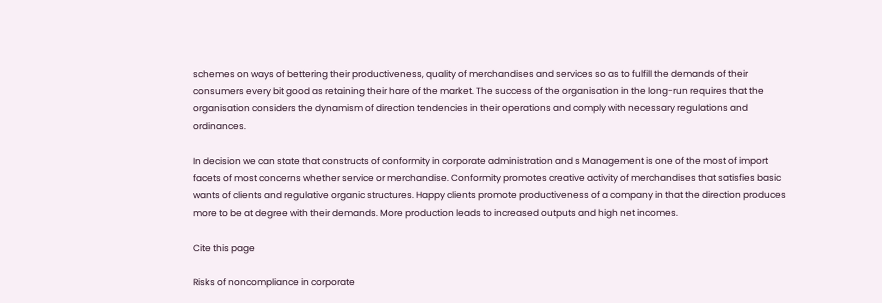schemes on ways of bettering their productiveness, quality of merchandises and services so as to fulfill the demands of their consumers every bit good as retaining their hare of the market. The success of the organisation in the long-run requires that the organisation considers the dynamism of direction tendencies in their operations and comply with necessary regulations and ordinances.

In decision we can state that constructs of conformity in corporate administration and s Management is one of the most of import facets of most concerns whether service or merchandise. Conformity promotes creative activity of merchandises that satisfies basic wants of clients and regulative organic structures. Happy clients promote productiveness of a company in that the direction produces more to be at degree with their demands. More production leads to increased outputs and high net incomes.

Cite this page

Risks of noncompliance in corporate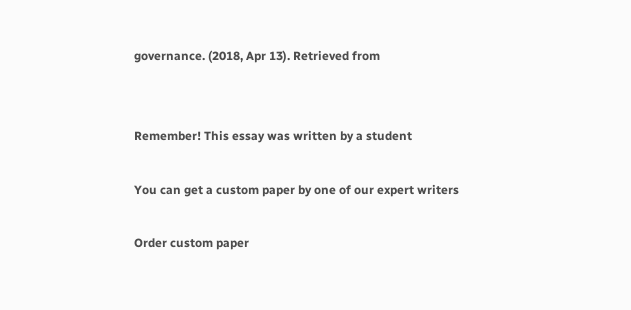governance. (2018, Apr 13). Retrieved from


Remember! This essay was written by a student

You can get a custom paper by one of our expert writers

Order custom paper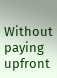Without paying upfront